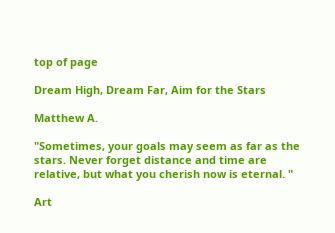top of page

Dream High, Dream Far, Aim for the Stars

Matthew A.

"Sometimes, your goals may seem as far as the stars. Never forget distance and time are relative, but what you cherish now is eternal. "

Art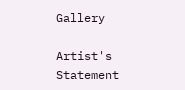Gallery

Artist's Statement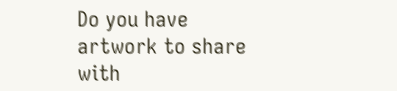Do you have artwork to share with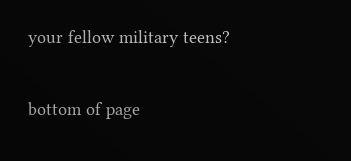your fellow military teens?

bottom of page